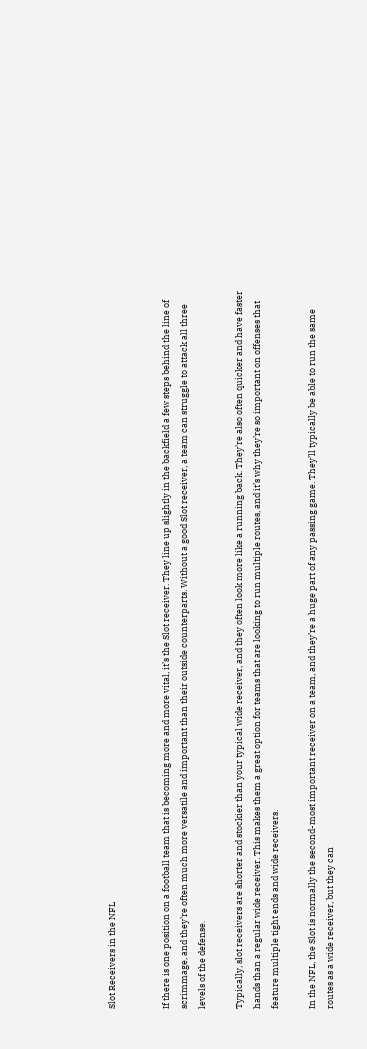Slot Receivers in the NFL


If there is one position on a football team that is becoming more and more vital, it’s the Slot receiver. They line up slightly in the backfield a few steps behind the line of scrimmage, and they’re often much more versatile and important than their outside counterparts. Without a good Slot receiver, a team can struggle to attack all three levels of the defense.

Typically, slot receivers are shorter and stockier than your typical wide receiver, and they often look more like a running back. They’re also often quicker and have faster hands than a regular wide receiver. This makes them a great option for teams that are looking to run multiple routes, and it’s why they’re so important on offenses that feature multiple tight ends and wide receivers.

In the NFL, the Slot is normally the second-most important receiver on a team, and they’re a huge part of any passing game. They’ll typically be able to run the same routes as a wide receiver, but they can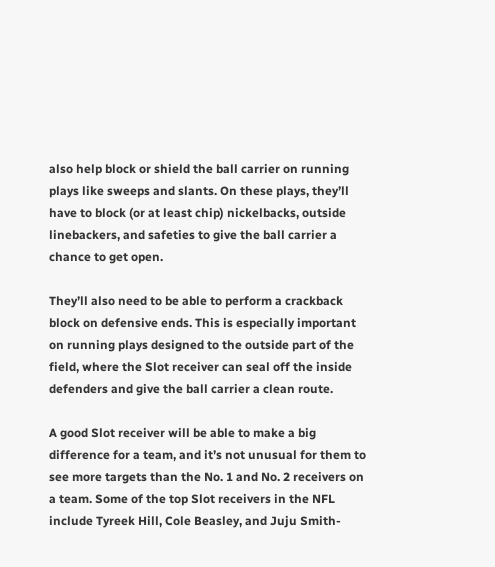also help block or shield the ball carrier on running plays like sweeps and slants. On these plays, they’ll have to block (or at least chip) nickelbacks, outside linebackers, and safeties to give the ball carrier a chance to get open.

They’ll also need to be able to perform a crackback block on defensive ends. This is especially important on running plays designed to the outside part of the field, where the Slot receiver can seal off the inside defenders and give the ball carrier a clean route.

A good Slot receiver will be able to make a big difference for a team, and it’s not unusual for them to see more targets than the No. 1 and No. 2 receivers on a team. Some of the top Slot receivers in the NFL include Tyreek Hill, Cole Beasley, and Juju Smith-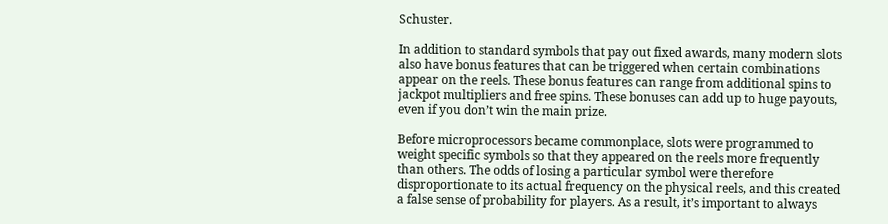Schuster.

In addition to standard symbols that pay out fixed awards, many modern slots also have bonus features that can be triggered when certain combinations appear on the reels. These bonus features can range from additional spins to jackpot multipliers and free spins. These bonuses can add up to huge payouts, even if you don’t win the main prize.

Before microprocessors became commonplace, slots were programmed to weight specific symbols so that they appeared on the reels more frequently than others. The odds of losing a particular symbol were therefore disproportionate to its actual frequency on the physical reels, and this created a false sense of probability for players. As a result, it’s important to always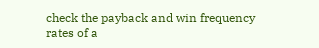check the payback and win frequency rates of a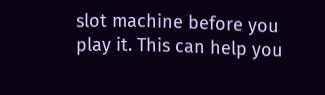slot machine before you play it. This can help you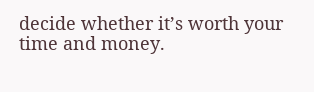decide whether it’s worth your time and money.